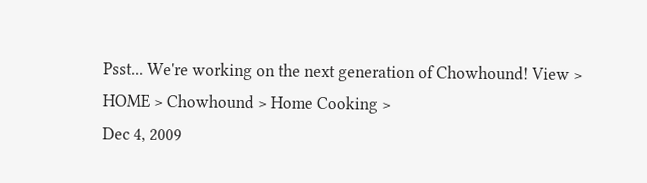Psst... We're working on the next generation of Chowhound! View >
HOME > Chowhound > Home Cooking >
Dec 4, 2009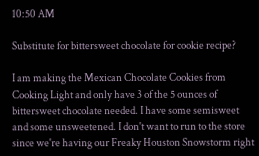10:50 AM

Substitute for bittersweet chocolate for cookie recipe?

I am making the Mexican Chocolate Cookies from Cooking Light and only have 3 of the 5 ounces of bittersweet chocolate needed. I have some semisweet and some unsweetened. I don't want to run to the store since we're having our Freaky Houston Snowstorm right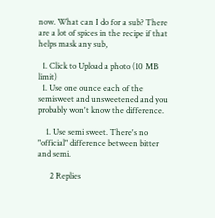now. What can I do for a sub? There are a lot of spices in the recipe if that helps mask any sub,

  1. Click to Upload a photo (10 MB limit)
  1. Use one ounce each of the semisweet and unsweetened and you probably won't know the difference.

    1. Use semi sweet. There's no "official" difference between bitter and semi.

      2 Replies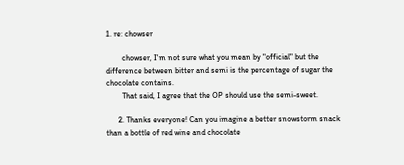1. re: chowser

        chowser, I'm not sure what you mean by "official" but the difference between bitter and semi is the percentage of sugar the chocolate contains.
        That said, I agree that the OP should use the semi-sweet.

      2. Thanks everyone! Can you imagine a better snowstorm snack than a bottle of red wine and chocolate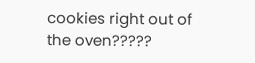cookies right out of the oven?????